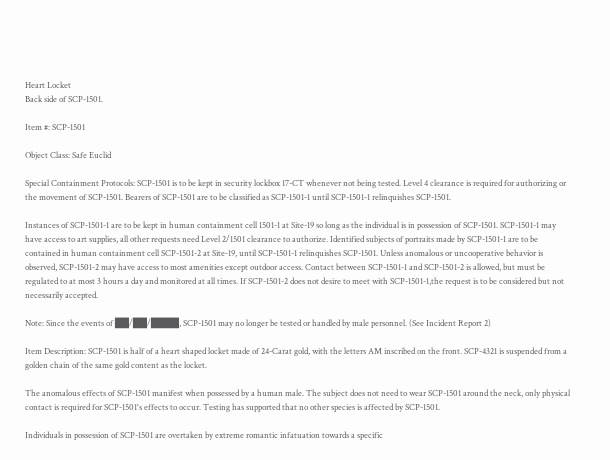Heart Locket
Back side of SCP-1501.

Item #: SCP-1501

Object Class: Safe Euclid

Special Containment Protocols: SCP-1501 is to be kept in security lockbox 17-CT whenever not being tested. Level 4 clearance is required for authorizing or the movement of SCP-1501. Bearers of SCP-1501 are to be classified as SCP-1501-1 until SCP-1501-1 relinquishes SCP-1501.

Instances of SCP-1501-1 are to be kept in human containment cell 1501-1 at Site-19 so long as the individual is in possession of SCP-1501. SCP-1501-1 may have access to art supplies, all other requests need Level 2/1501 clearance to authorize. Identified subjects of portraits made by SCP-1501-1 are to be contained in human containment cell SCP-1501-2 at Site-19, until SCP-1501-1 relinquishes SCP-1501. Unless anomalous or uncooperative behavior is observed, SCP-1501-2 may have access to most amenities except outdoor access. Contact between SCP-1501-1 and SCP-1501-2 is allowed, but must be regulated to at most 3 hours a day and monitored at all times. If SCP-1501-2 does not desire to meet with SCP-1501-1,the request is to be considered but not necessarily accepted.

Note: Since the events of ██/██/████, SCP-1501 may no longer be tested or handled by male personnel. (See Incident Report 2)

Item Description: SCP-1501 is half of a heart shaped locket made of 24-Carat gold, with the letters AM inscribed on the front. SCP-4321 is suspended from a golden chain of the same gold content as the locket.

The anomalous effects of SCP-1501 manifest when possessed by a human male. The subject does not need to wear SCP-1501 around the neck, only physical contact is required for SCP-1501's effects to occur. Testing has supported that no other species is affected by SCP-1501.

Individuals in possession of SCP-1501 are overtaken by extreme romantic infatuation towards a specific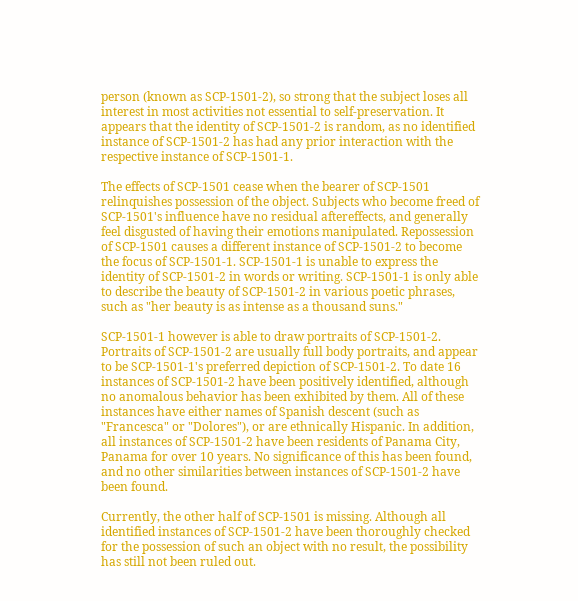person (known as SCP-1501-2), so strong that the subject loses all interest in most activities not essential to self-preservation. It appears that the identity of SCP-1501-2 is random, as no identified instance of SCP-1501-2 has had any prior interaction with the respective instance of SCP-1501-1.

The effects of SCP-1501 cease when the bearer of SCP-1501 relinquishes possession of the object. Subjects who become freed of SCP-1501's influence have no residual aftereffects, and generally feel disgusted of having their emotions manipulated. Repossession of SCP-1501 causes a different instance of SCP-1501-2 to become the focus of SCP-1501-1. SCP-1501-1 is unable to express the identity of SCP-1501-2 in words or writing. SCP-1501-1 is only able to describe the beauty of SCP-1501-2 in various poetic phrases, such as "her beauty is as intense as a thousand suns."

SCP-1501-1 however is able to draw portraits of SCP-1501-2. Portraits of SCP-1501-2 are usually full body portraits, and appear to be SCP-1501-1's preferred depiction of SCP-1501-2. To date 16 instances of SCP-1501-2 have been positively identified, although no anomalous behavior has been exhibited by them. All of these instances have either names of Spanish descent (such as "Francesca" or "Dolores"), or are ethnically Hispanic. In addition, all instances of SCP-1501-2 have been residents of Panama City, Panama for over 10 years. No significance of this has been found, and no other similarities between instances of SCP-1501-2 have been found.

Currently, the other half of SCP-1501 is missing. Although all identified instances of SCP-1501-2 have been thoroughly checked for the possession of such an object with no result, the possibility has still not been ruled out.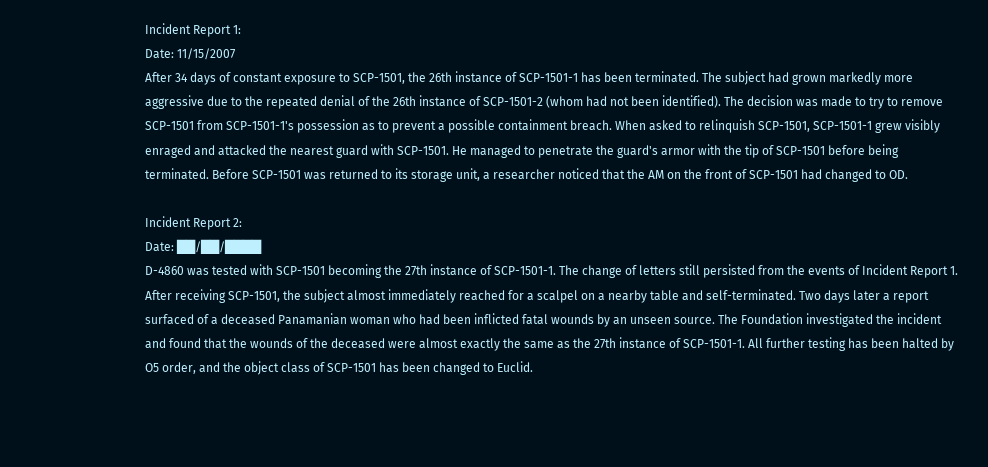Incident Report 1:
Date: 11/15/2007
After 34 days of constant exposure to SCP-1501, the 26th instance of SCP-1501-1 has been terminated. The subject had grown markedly more aggressive due to the repeated denial of the 26th instance of SCP-1501-2 (whom had not been identified). The decision was made to try to remove SCP-1501 from SCP-1501-1's possession as to prevent a possible containment breach. When asked to relinquish SCP-1501, SCP-1501-1 grew visibly enraged and attacked the nearest guard with SCP-1501. He managed to penetrate the guard's armor with the tip of SCP-1501 before being terminated. Before SCP-1501 was returned to its storage unit, a researcher noticed that the AM on the front of SCP-1501 had changed to OD.

Incident Report 2:
Date: ██/██/████
D-4860 was tested with SCP-1501 becoming the 27th instance of SCP-1501-1. The change of letters still persisted from the events of Incident Report 1. After receiving SCP-1501, the subject almost immediately reached for a scalpel on a nearby table and self-terminated. Two days later a report surfaced of a deceased Panamanian woman who had been inflicted fatal wounds by an unseen source. The Foundation investigated the incident and found that the wounds of the deceased were almost exactly the same as the 27th instance of SCP-1501-1. All further testing has been halted by O5 order, and the object class of SCP-1501 has been changed to Euclid.